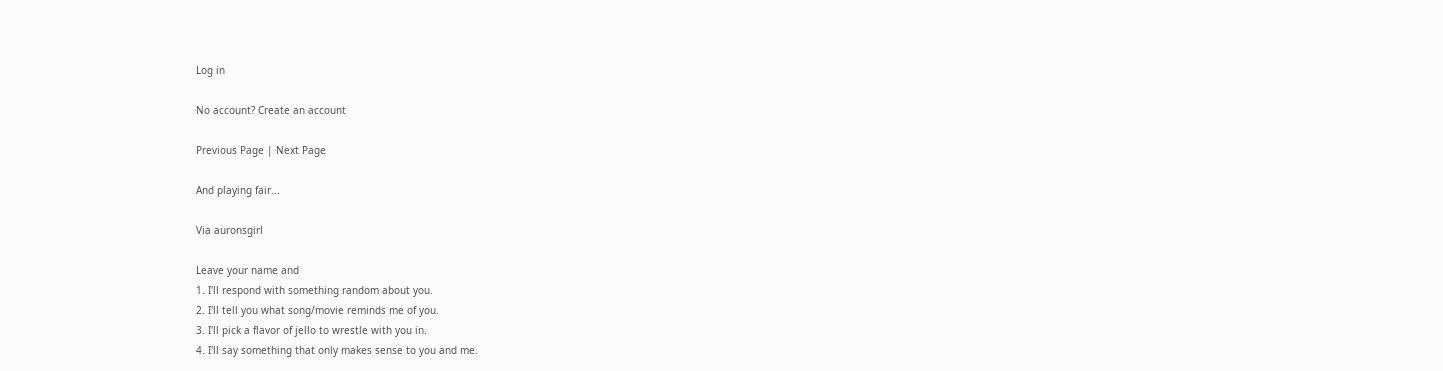Log in

No account? Create an account

Previous Page | Next Page

And playing fair...

Via auronsgirl

Leave your name and
1. I'll respond with something random about you.
2. I'll tell you what song/movie reminds me of you.
3. I'll pick a flavor of jello to wrestle with you in.
4. I'll say something that only makes sense to you and me.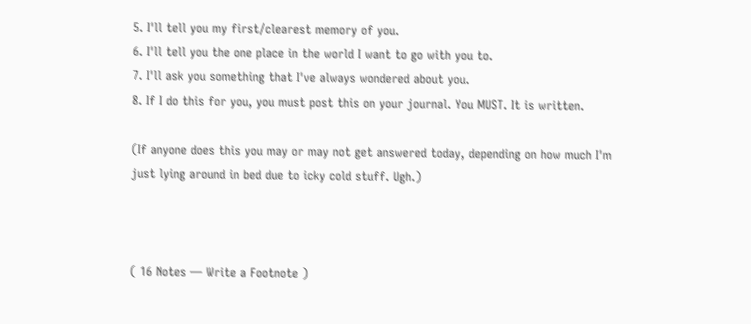5. I'll tell you my first/clearest memory of you.
6. I'll tell you the one place in the world I want to go with you to.
7. I'll ask you something that I've always wondered about you.
8. If I do this for you, you must post this on your journal. You MUST. It is written.

(If anyone does this you may or may not get answered today, depending on how much I'm just lying around in bed due to icky cold stuff. Ugh.)



( 16 Notes — Write a Footnote )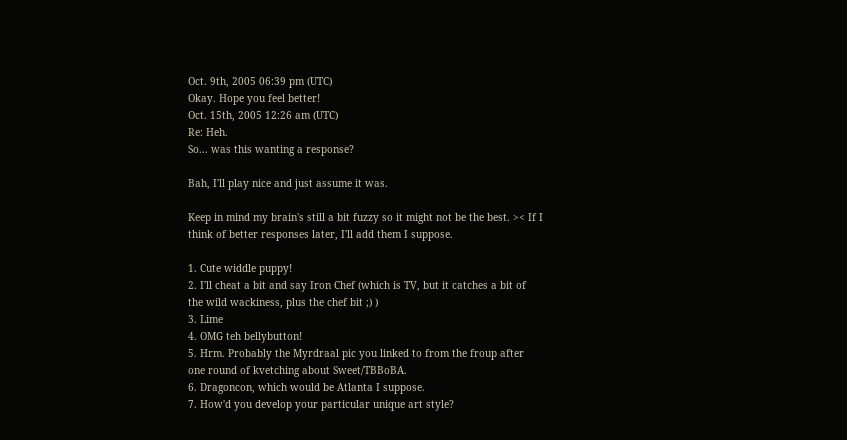Oct. 9th, 2005 06:39 pm (UTC)
Okay. Hope you feel better!
Oct. 15th, 2005 12:26 am (UTC)
Re: Heh.
So... was this wanting a response?

Bah, I'll play nice and just assume it was.

Keep in mind my brain's still a bit fuzzy so it might not be the best. >< If I think of better responses later, I'll add them I suppose.

1. Cute widdle puppy!
2. I'll cheat a bit and say Iron Chef (which is TV, but it catches a bit of the wild wackiness, plus the chef bit ;) )
3. Lime
4. OMG teh bellybutton!
5. Hrm. Probably the Myrdraal pic you linked to from the froup after one round of kvetching about Sweet/TBBoBA.
6. Dragoncon, which would be Atlanta I suppose.
7. How'd you develop your particular unique art style?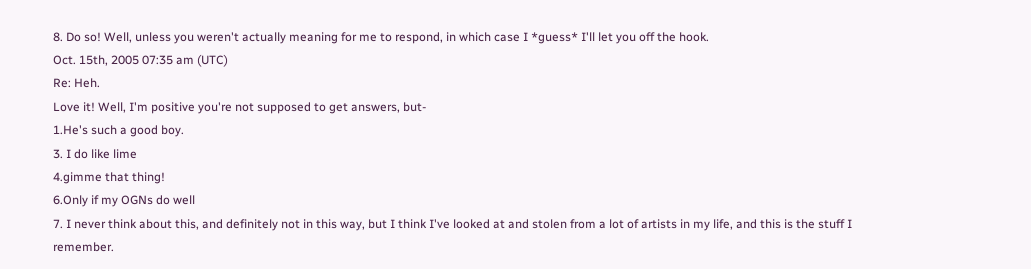8. Do so! Well, unless you weren't actually meaning for me to respond, in which case I *guess* I'll let you off the hook.
Oct. 15th, 2005 07:35 am (UTC)
Re: Heh.
Love it! Well, I'm positive you're not supposed to get answers, but-
1.He's such a good boy.
3. I do like lime
4.gimme that thing!
6.Only if my OGNs do well
7. I never think about this, and definitely not in this way, but I think I've looked at and stolen from a lot of artists in my life, and this is the stuff I remember.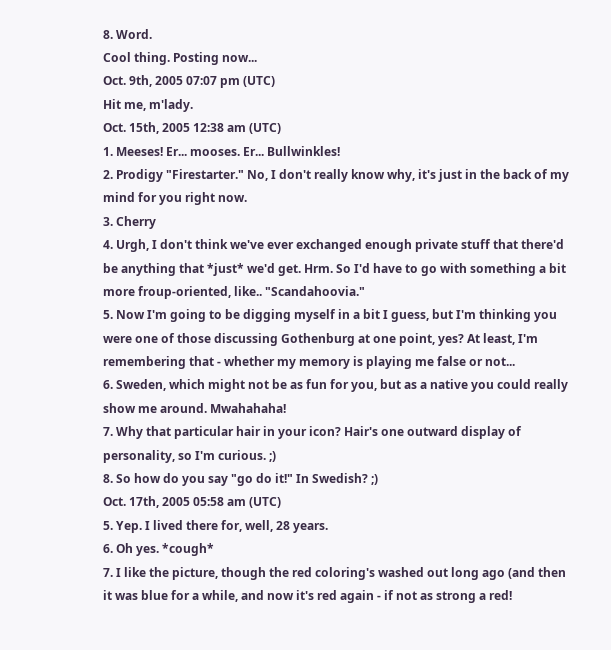8. Word.
Cool thing. Posting now...
Oct. 9th, 2005 07:07 pm (UTC)
Hit me, m'lady.
Oct. 15th, 2005 12:38 am (UTC)
1. Meeses! Er... mooses. Er... Bullwinkles!
2. Prodigy "Firestarter." No, I don't really know why, it's just in the back of my mind for you right now.
3. Cherry
4. Urgh, I don't think we've ever exchanged enough private stuff that there'd be anything that *just* we'd get. Hrm. So I'd have to go with something a bit more froup-oriented, like.. "Scandahoovia."
5. Now I'm going to be digging myself in a bit I guess, but I'm thinking you were one of those discussing Gothenburg at one point, yes? At least, I'm remembering that - whether my memory is playing me false or not...
6. Sweden, which might not be as fun for you, but as a native you could really show me around. Mwahahaha!
7. Why that particular hair in your icon? Hair's one outward display of personality, so I'm curious. ;)
8. So how do you say "go do it!" In Swedish? ;)
Oct. 17th, 2005 05:58 am (UTC)
5. Yep. I lived there for, well, 28 years.
6. Oh yes. *cough*
7. I like the picture, though the red coloring's washed out long ago (and then it was blue for a while, and now it's red again - if not as strong a red!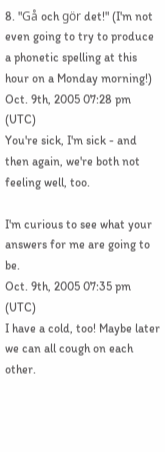8. "Gå och gör det!" (I'm not even going to try to produce a phonetic spelling at this hour on a Monday morning!)
Oct. 9th, 2005 07:28 pm (UTC)
You're sick, I'm sick - and then again, we're both not feeling well, too.

I'm curious to see what your answers for me are going to be.
Oct. 9th, 2005 07:35 pm (UTC)
I have a cold, too! Maybe later we can all cough on each other.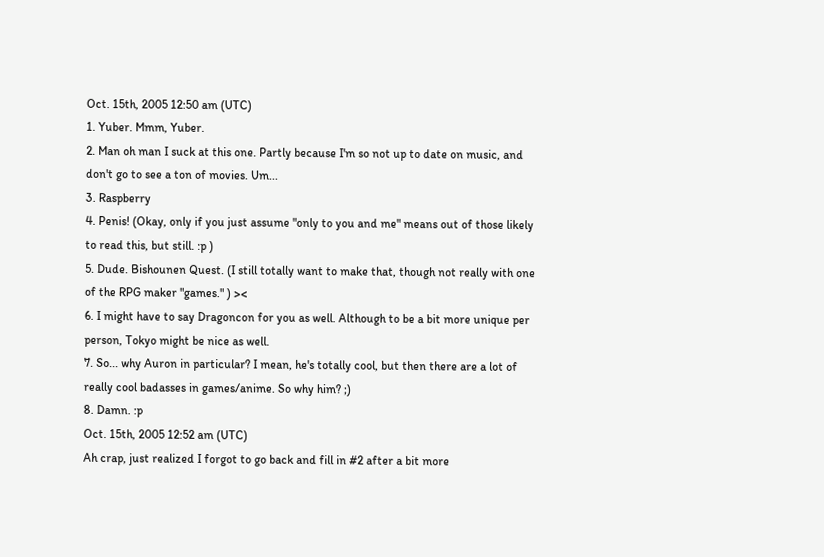Oct. 15th, 2005 12:50 am (UTC)
1. Yuber. Mmm, Yuber.
2. Man oh man I suck at this one. Partly because I'm so not up to date on music, and don't go to see a ton of movies. Um...
3. Raspberry
4. Penis! (Okay, only if you just assume "only to you and me" means out of those likely to read this, but still. :p )
5. Dude. Bishounen Quest. (I still totally want to make that, though not really with one of the RPG maker "games." ) ><
6. I might have to say Dragoncon for you as well. Although to be a bit more unique per person, Tokyo might be nice as well.
7. So... why Auron in particular? I mean, he's totally cool, but then there are a lot of really cool badasses in games/anime. So why him? ;)
8. Damn. :p
Oct. 15th, 2005 12:52 am (UTC)
Ah crap, just realized I forgot to go back and fill in #2 after a bit more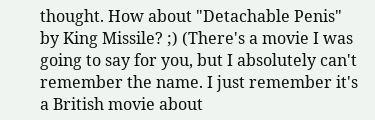thought. How about "Detachable Penis" by King Missile? ;) (There's a movie I was going to say for you, but I absolutely can't remember the name. I just remember it's a British movie about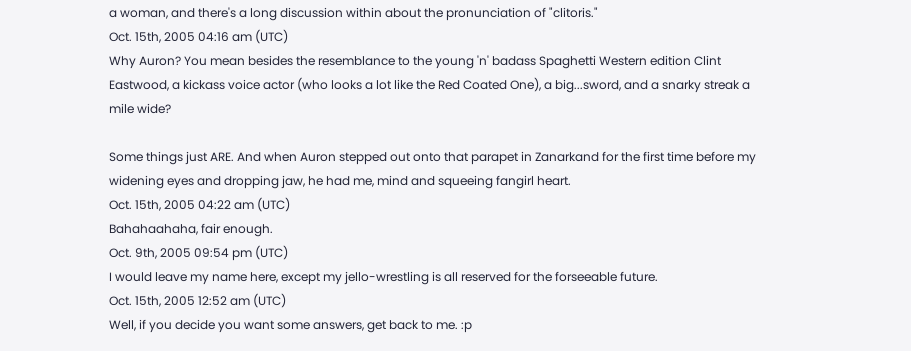a woman, and there's a long discussion within about the pronunciation of "clitoris."
Oct. 15th, 2005 04:16 am (UTC)
Why Auron? You mean besides the resemblance to the young 'n' badass Spaghetti Western edition Clint Eastwood, a kickass voice actor (who looks a lot like the Red Coated One), a big...sword, and a snarky streak a mile wide?

Some things just ARE. And when Auron stepped out onto that parapet in Zanarkand for the first time before my widening eyes and dropping jaw, he had me, mind and squeeing fangirl heart.
Oct. 15th, 2005 04:22 am (UTC)
Bahahaahaha, fair enough.
Oct. 9th, 2005 09:54 pm (UTC)
I would leave my name here, except my jello-wrestling is all reserved for the forseeable future.
Oct. 15th, 2005 12:52 am (UTC)
Well, if you decide you want some answers, get back to me. :p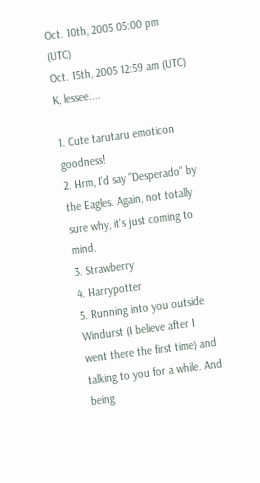Oct. 10th, 2005 05:00 pm (UTC)
Oct. 15th, 2005 12:59 am (UTC)
K, lessee....

1. Cute tarutaru emoticon goodness!
2. Hrm, I'd say "Desperado" by the Eagles. Again, not totally sure why, it's just coming to mind.
3. Strawberry
4. Harrypotter
5. Running into you outside Windurst (I believe after I went there the first time) and talking to you for a while. And being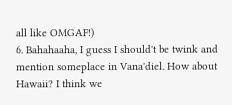all like OMGAF!)
6. Bahahaaha, I guess I should't be twink and mention someplace in Vana'diel. How about Hawaii? I think we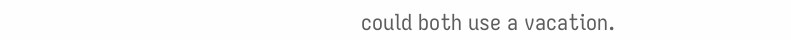could both use a vacation.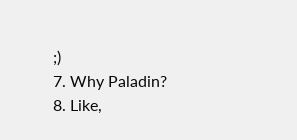;)
7. Why Paladin?
8. Like,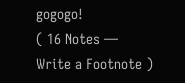gogogo!
( 16 Notes — Write a Footnote )